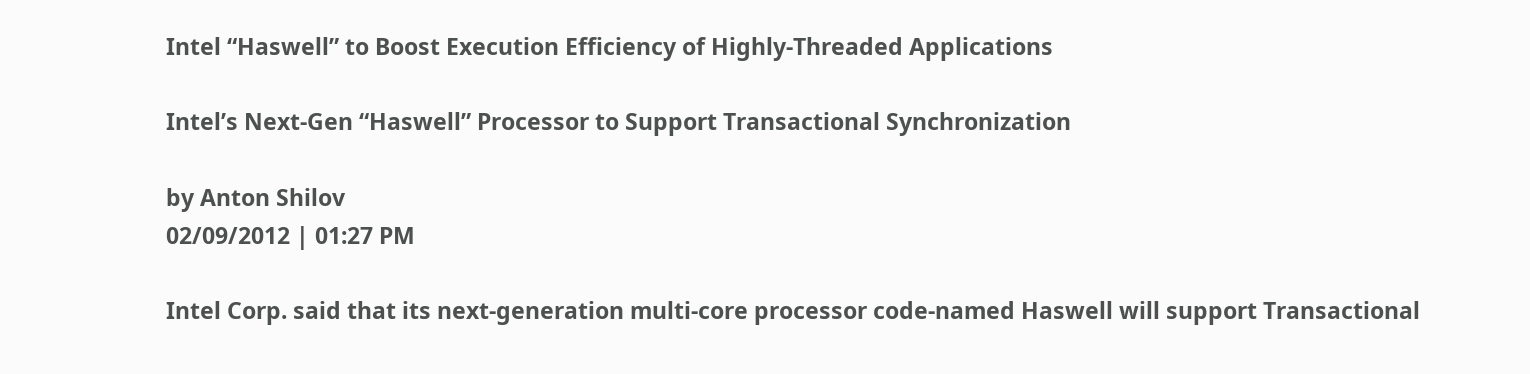Intel “Haswell” to Boost Execution Efficiency of Highly-Threaded Applications

Intel’s Next-Gen “Haswell” Processor to Support Transactional Synchronization

by Anton Shilov
02/09/2012 | 01:27 PM

Intel Corp. said that its next-generation multi-core processor code-named Haswell will support Transactional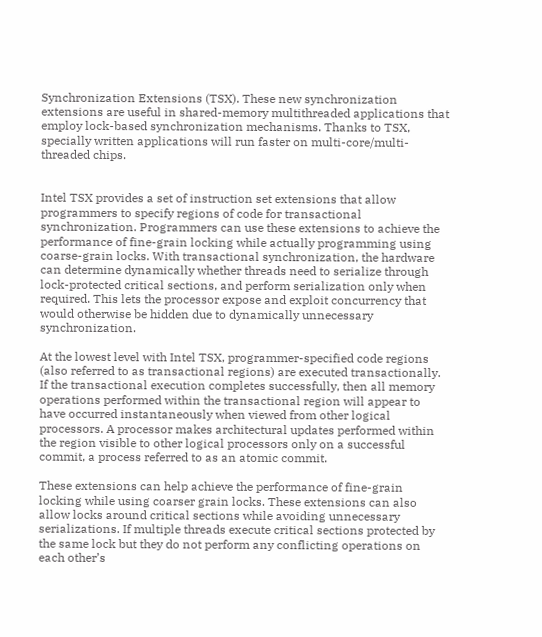Synchronization Extensions (TSX). These new synchronization extensions are useful in shared-memory multithreaded applications that employ lock-based synchronization mechanisms. Thanks to TSX, specially written applications will run faster on multi-core/multi-threaded chips.


Intel TSX provides a set of instruction set extensions that allow programmers to specify regions of code for transactional synchronization. Programmers can use these extensions to achieve the performance of fine-grain locking while actually programming using coarse-grain locks. With transactional synchronization, the hardware can determine dynamically whether threads need to serialize through lock-protected critical sections, and perform serialization only when required. This lets the processor expose and exploit concurrency that would otherwise be hidden due to dynamically unnecessary synchronization.

At the lowest level with Intel TSX, programmer-specified code regions (also referred to as transactional regions) are executed transactionally. If the transactional execution completes successfully, then all memory operations performed within the transactional region will appear to have occurred instantaneously when viewed from other logical processors. A processor makes architectural updates performed within the region visible to other logical processors only on a successful commit, a process referred to as an atomic commit.

These extensions can help achieve the performance of fine-grain locking while using coarser grain locks. These extensions can also allow locks around critical sections while avoiding unnecessary serializations. If multiple threads execute critical sections protected by the same lock but they do not perform any conflicting operations on each other’s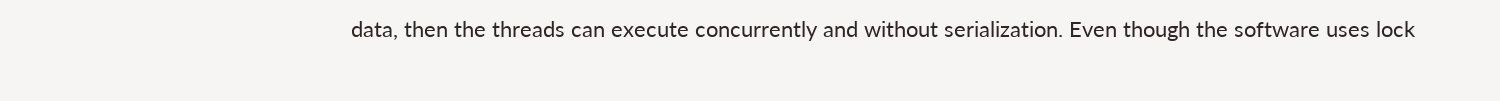data, then the threads can execute concurrently and without serialization. Even though the software uses lock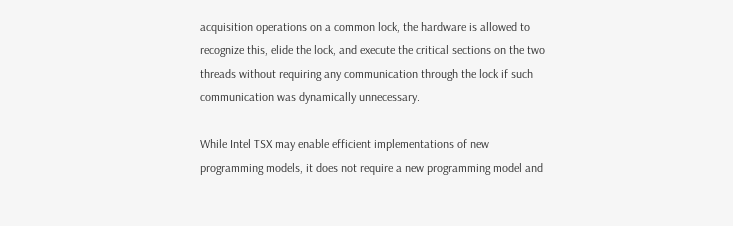acquisition operations on a common lock, the hardware is allowed to recognize this, elide the lock, and execute the critical sections on the two threads without requiring any communication through the lock if such communication was dynamically unnecessary.

While Intel TSX may enable efficient implementations of new programming models, it does not require a new programming model and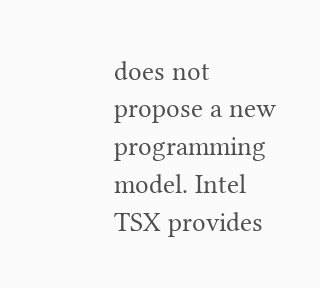does not propose a new programming model. Intel TSX provides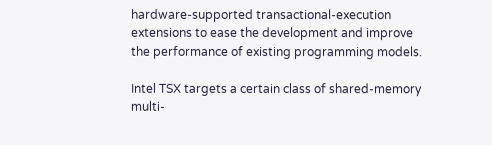hardware-supported transactional-execution extensions to ease the development and improve the performance of existing programming models.

Intel TSX targets a certain class of shared-memory multi-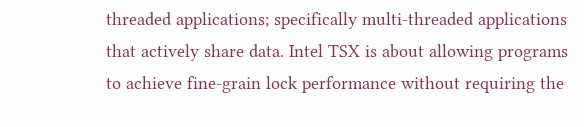threaded applications; specifically multi-threaded applications that actively share data. Intel TSX is about allowing programs to achieve fine-grain lock performance without requiring the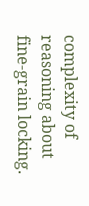complexity of reasoning about fine-grain locking.